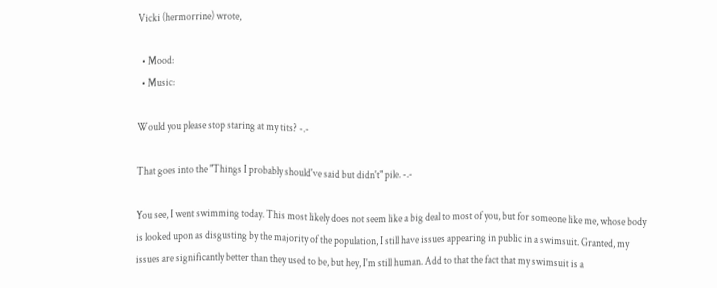Vicki (hermorrine) wrote,

  • Mood:
  • Music:

Would you please stop staring at my tits? -.-

That goes into the "Things I probably should've said but didn't" pile. -.-

You see, I went swimming today. This most likely does not seem like a big deal to most of you, but for someone like me, whose body is looked upon as disgusting by the majority of the population, I still have issues appearing in public in a swimsuit. Granted, my issues are significantly better than they used to be, but hey, I'm still human. Add to that the fact that my swimsuit is a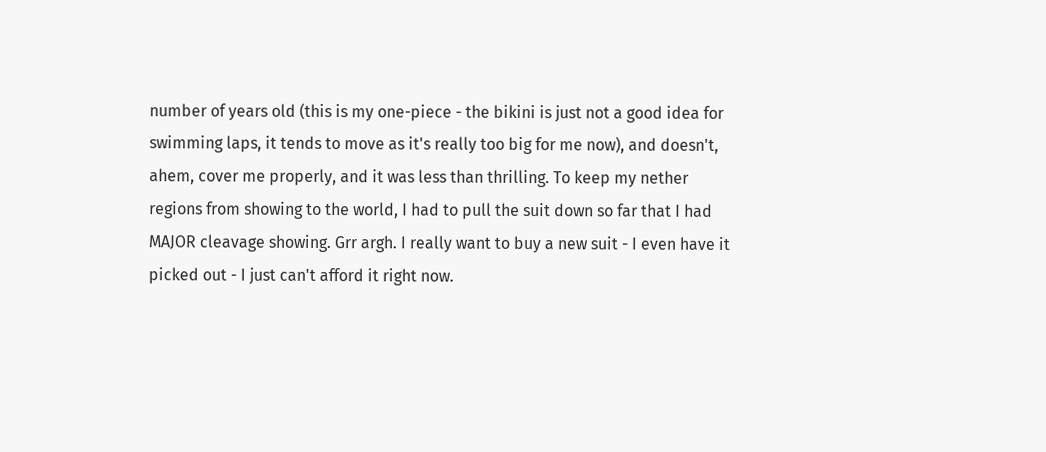number of years old (this is my one-piece - the bikini is just not a good idea for swimming laps, it tends to move as it's really too big for me now), and doesn't, ahem, cover me properly, and it was less than thrilling. To keep my nether regions from showing to the world, I had to pull the suit down so far that I had MAJOR cleavage showing. Grr argh. I really want to buy a new suit - I even have it picked out - I just can't afford it right now.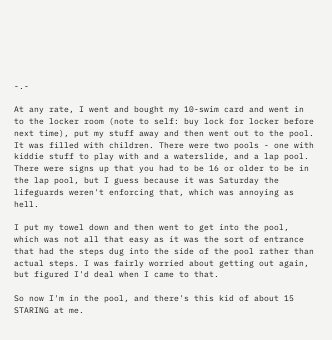-.-

At any rate, I went and bought my 10-swim card and went in to the locker room (note to self: buy lock for locker before next time), put my stuff away and then went out to the pool. It was filled with children. There were two pools - one with kiddie stuff to play with and a waterslide, and a lap pool. There were signs up that you had to be 16 or older to be in the lap pool, but I guess because it was Saturday the lifeguards weren't enforcing that, which was annoying as hell.

I put my towel down and then went to get into the pool, which was not all that easy as it was the sort of entrance that had the steps dug into the side of the pool rather than actual steps. I was fairly worried about getting out again, but figured I'd deal when I came to that.

So now I'm in the pool, and there's this kid of about 15 STARING at me.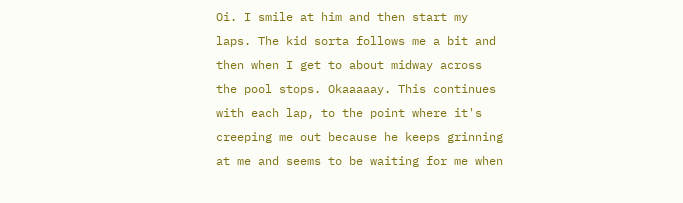Oi. I smile at him and then start my laps. The kid sorta follows me a bit and then when I get to about midway across the pool stops. Okaaaaay. This continues with each lap, to the point where it's creeping me out because he keeps grinning at me and seems to be waiting for me when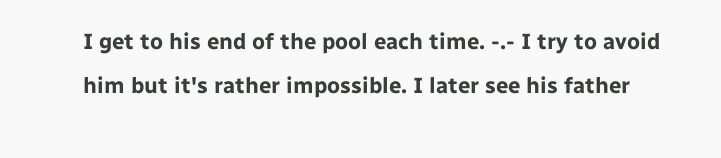I get to his end of the pool each time. -.- I try to avoid him but it's rather impossible. I later see his father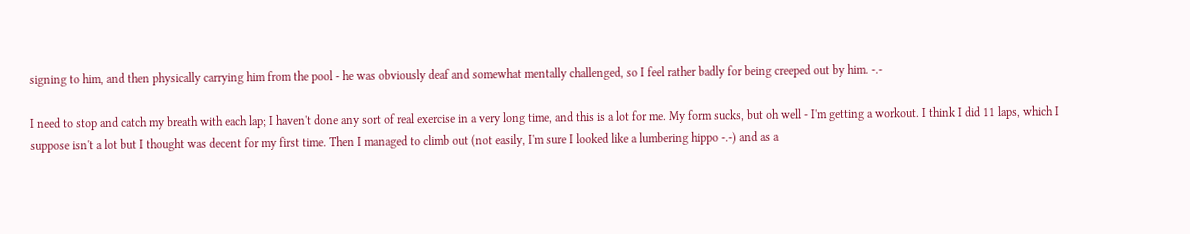signing to him, and then physically carrying him from the pool - he was obviously deaf and somewhat mentally challenged, so I feel rather badly for being creeped out by him. -.-

I need to stop and catch my breath with each lap; I haven't done any sort of real exercise in a very long time, and this is a lot for me. My form sucks, but oh well - I'm getting a workout. I think I did 11 laps, which I suppose isn't a lot but I thought was decent for my first time. Then I managed to climb out (not easily, I'm sure I looked like a lumbering hippo -.-) and as a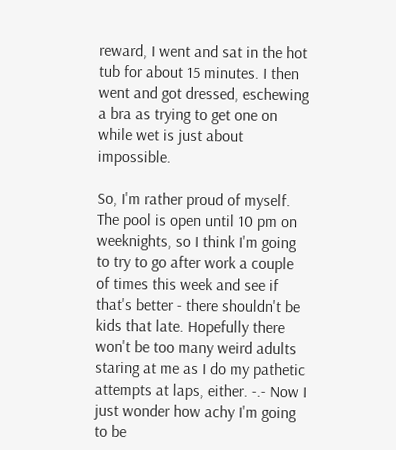reward, I went and sat in the hot tub for about 15 minutes. I then went and got dressed, eschewing a bra as trying to get one on while wet is just about impossible.

So, I'm rather proud of myself. The pool is open until 10 pm on weeknights, so I think I'm going to try to go after work a couple of times this week and see if that's better - there shouldn't be kids that late. Hopefully there won't be too many weird adults staring at me as I do my pathetic attempts at laps, either. -.- Now I just wonder how achy I'm going to be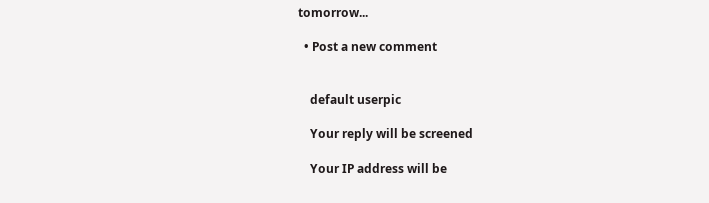tomorrow...

  • Post a new comment


    default userpic

    Your reply will be screened

    Your IP address will be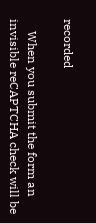recorded

    When you submit the form an invisible reCAPTCHA check will be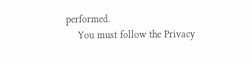performed.
    You must follow the Privacy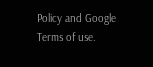Policy and Google Terms of use.